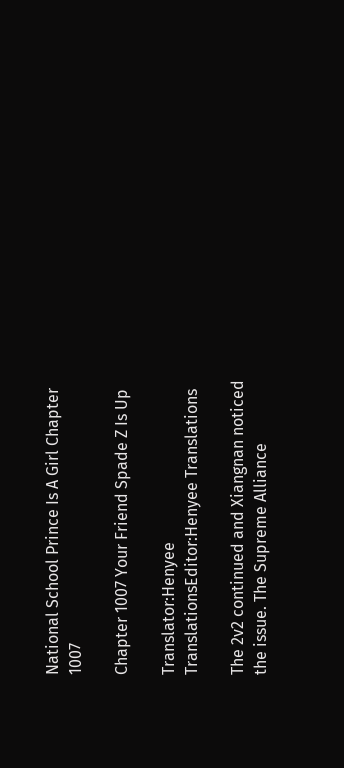National School Prince Is A Girl Chapter 1007

Chapter 1007 Your Friend Spade Z Is Up

Translator:Henyee TranslationsEditor:Henyee Translations

The 2v2 continued and Xiangnan noticed the issue. The Supreme Alliance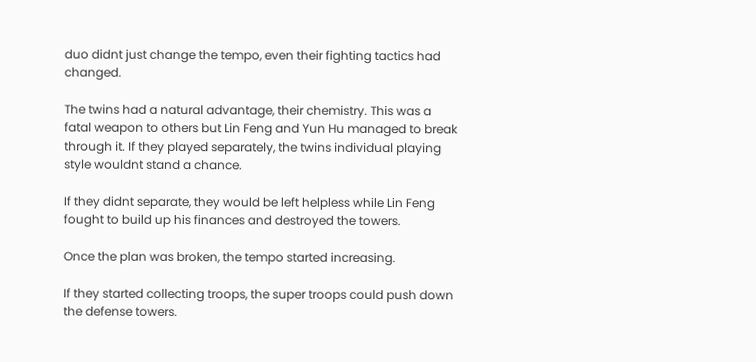duo didnt just change the tempo, even their fighting tactics had changed.

The twins had a natural advantage, their chemistry. This was a fatal weapon to others but Lin Feng and Yun Hu managed to break through it. If they played separately, the twins individual playing style wouldnt stand a chance.

If they didnt separate, they would be left helpless while Lin Feng fought to build up his finances and destroyed the towers.

Once the plan was broken, the tempo started increasing.

If they started collecting troops, the super troops could push down the defense towers.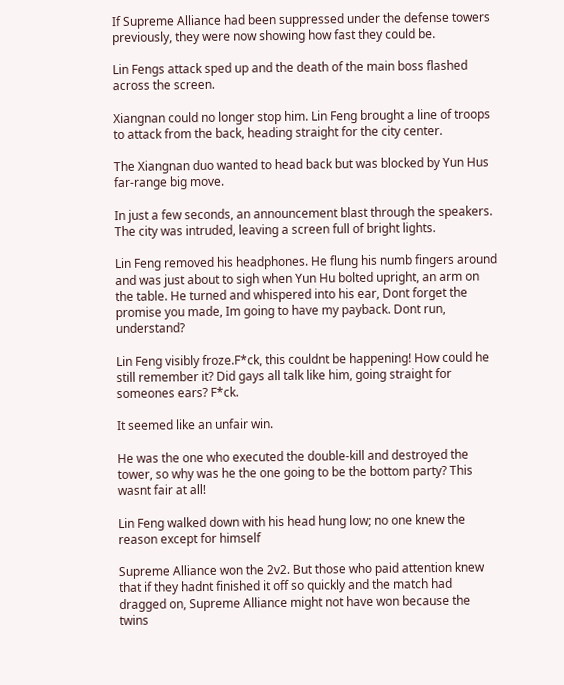If Supreme Alliance had been suppressed under the defense towers previously, they were now showing how fast they could be.

Lin Fengs attack sped up and the death of the main boss flashed across the screen.

Xiangnan could no longer stop him. Lin Feng brought a line of troops to attack from the back, heading straight for the city center.

The Xiangnan duo wanted to head back but was blocked by Yun Hus far-range big move.

In just a few seconds, an announcement blast through the speakers. The city was intruded, leaving a screen full of bright lights.

Lin Feng removed his headphones. He flung his numb fingers around and was just about to sigh when Yun Hu bolted upright, an arm on the table. He turned and whispered into his ear, Dont forget the promise you made, Im going to have my payback. Dont run, understand?

Lin Feng visibly froze.F*ck, this couldnt be happening! How could he still remember it? Did gays all talk like him, going straight for someones ears? F*ck.

It seemed like an unfair win.

He was the one who executed the double-kill and destroyed the tower, so why was he the one going to be the bottom party? This wasnt fair at all!

Lin Feng walked down with his head hung low; no one knew the reason except for himself

Supreme Alliance won the 2v2. But those who paid attention knew that if they hadnt finished it off so quickly and the match had dragged on, Supreme Alliance might not have won because the twins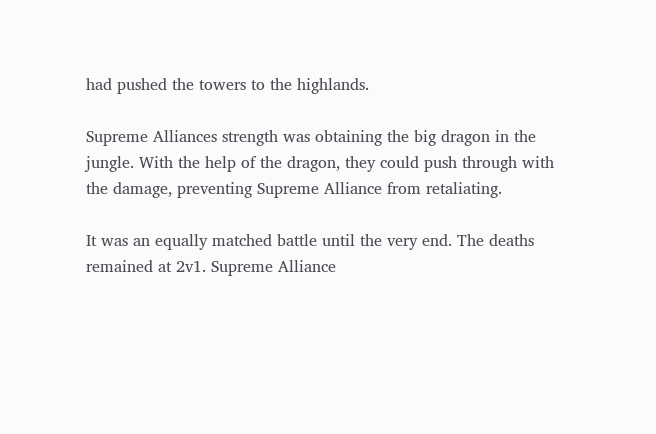had pushed the towers to the highlands.

Supreme Alliances strength was obtaining the big dragon in the jungle. With the help of the dragon, they could push through with the damage, preventing Supreme Alliance from retaliating.

It was an equally matched battle until the very end. The deaths remained at 2v1. Supreme Alliance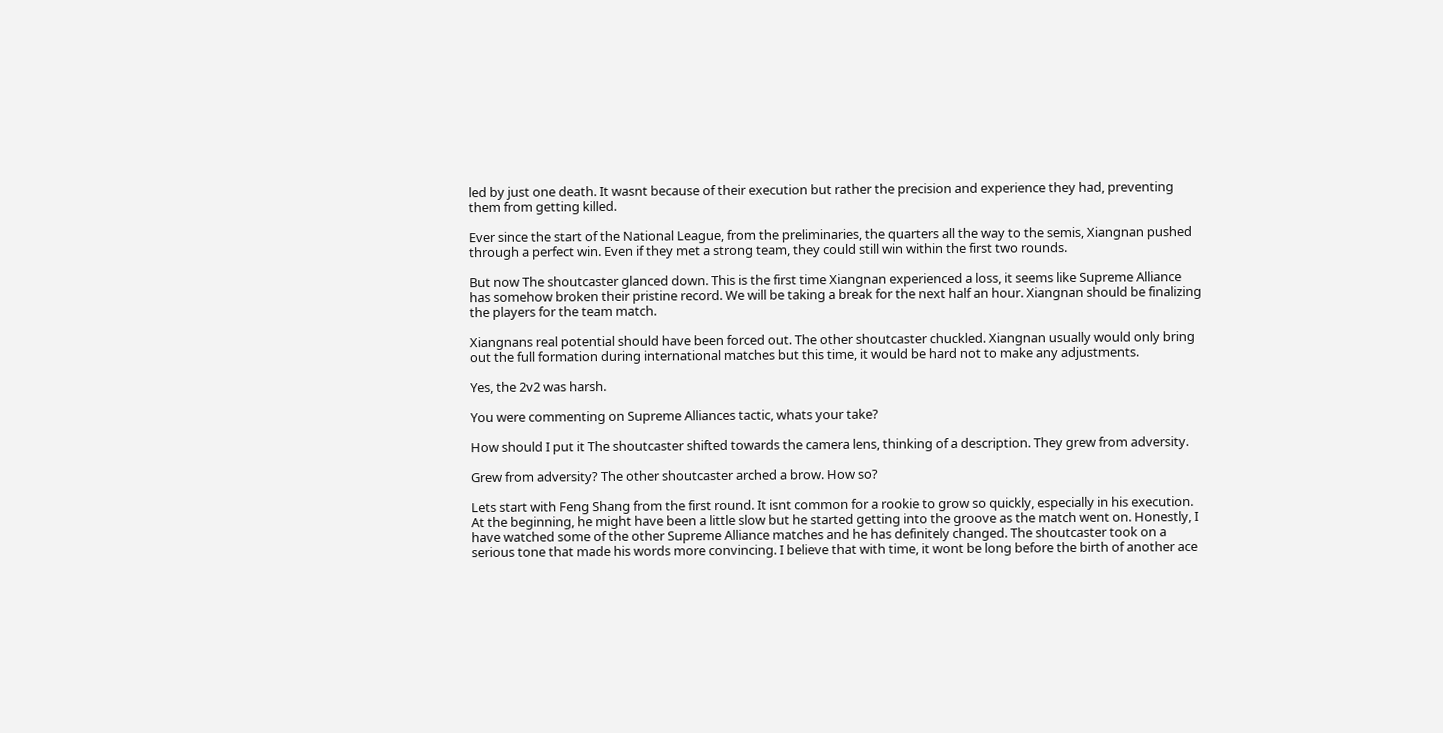led by just one death. It wasnt because of their execution but rather the precision and experience they had, preventing them from getting killed.

Ever since the start of the National League, from the preliminaries, the quarters all the way to the semis, Xiangnan pushed through a perfect win. Even if they met a strong team, they could still win within the first two rounds.

But now The shoutcaster glanced down. This is the first time Xiangnan experienced a loss, it seems like Supreme Alliance has somehow broken their pristine record. We will be taking a break for the next half an hour. Xiangnan should be finalizing the players for the team match.

Xiangnans real potential should have been forced out. The other shoutcaster chuckled. Xiangnan usually would only bring out the full formation during international matches but this time, it would be hard not to make any adjustments.

Yes, the 2v2 was harsh.

You were commenting on Supreme Alliances tactic, whats your take?

How should I put it The shoutcaster shifted towards the camera lens, thinking of a description. They grew from adversity.

Grew from adversity? The other shoutcaster arched a brow. How so?

Lets start with Feng Shang from the first round. It isnt common for a rookie to grow so quickly, especially in his execution. At the beginning, he might have been a little slow but he started getting into the groove as the match went on. Honestly, I have watched some of the other Supreme Alliance matches and he has definitely changed. The shoutcaster took on a serious tone that made his words more convincing. I believe that with time, it wont be long before the birth of another ace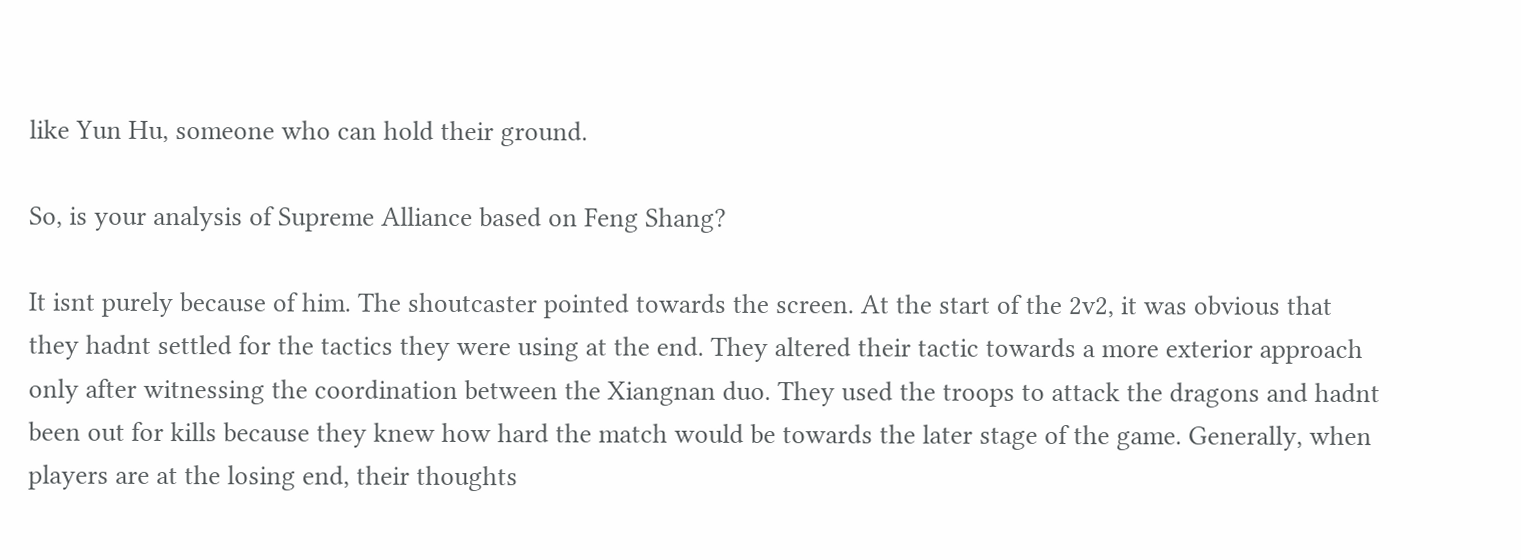like Yun Hu, someone who can hold their ground.

So, is your analysis of Supreme Alliance based on Feng Shang?

It isnt purely because of him. The shoutcaster pointed towards the screen. At the start of the 2v2, it was obvious that they hadnt settled for the tactics they were using at the end. They altered their tactic towards a more exterior approach only after witnessing the coordination between the Xiangnan duo. They used the troops to attack the dragons and hadnt been out for kills because they knew how hard the match would be towards the later stage of the game. Generally, when players are at the losing end, their thoughts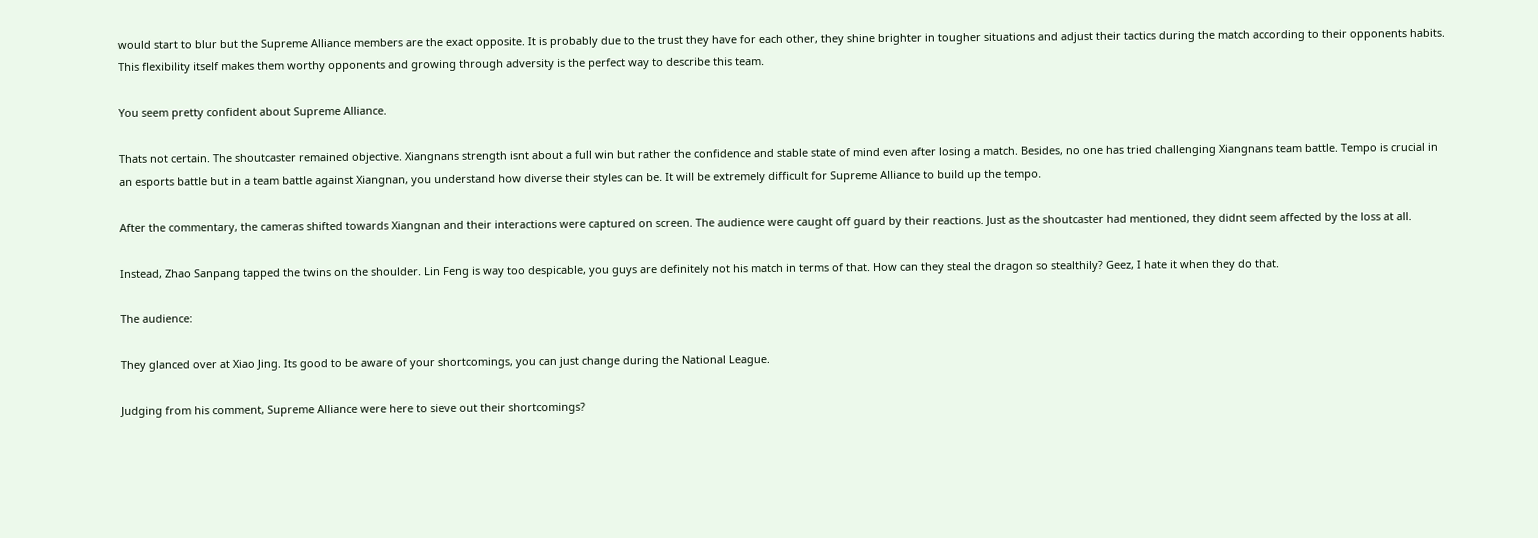would start to blur but the Supreme Alliance members are the exact opposite. It is probably due to the trust they have for each other, they shine brighter in tougher situations and adjust their tactics during the match according to their opponents habits. This flexibility itself makes them worthy opponents and growing through adversity is the perfect way to describe this team.

You seem pretty confident about Supreme Alliance.

Thats not certain. The shoutcaster remained objective. Xiangnans strength isnt about a full win but rather the confidence and stable state of mind even after losing a match. Besides, no one has tried challenging Xiangnans team battle. Tempo is crucial in an esports battle but in a team battle against Xiangnan, you understand how diverse their styles can be. It will be extremely difficult for Supreme Alliance to build up the tempo.

After the commentary, the cameras shifted towards Xiangnan and their interactions were captured on screen. The audience were caught off guard by their reactions. Just as the shoutcaster had mentioned, they didnt seem affected by the loss at all.

Instead, Zhao Sanpang tapped the twins on the shoulder. Lin Feng is way too despicable, you guys are definitely not his match in terms of that. How can they steal the dragon so stealthily? Geez, I hate it when they do that.

The audience:

They glanced over at Xiao Jing. Its good to be aware of your shortcomings, you can just change during the National League.

Judging from his comment, Supreme Alliance were here to sieve out their shortcomings?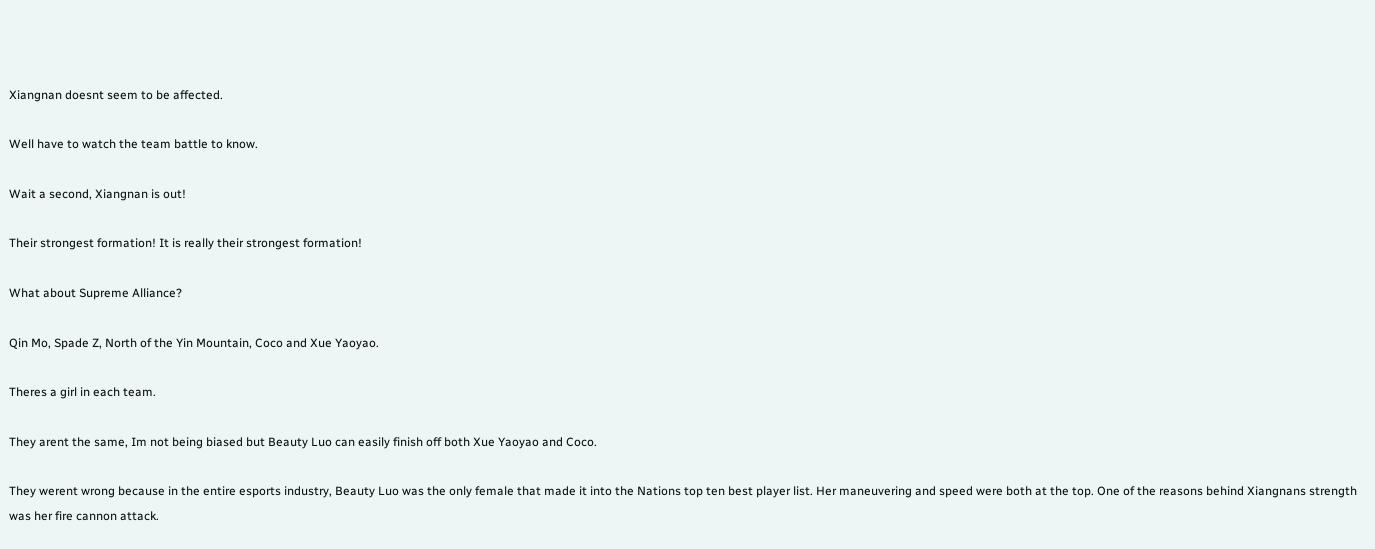Xiangnan doesnt seem to be affected.

Well have to watch the team battle to know.

Wait a second, Xiangnan is out!

Their strongest formation! It is really their strongest formation!

What about Supreme Alliance?

Qin Mo, Spade Z, North of the Yin Mountain, Coco and Xue Yaoyao.

Theres a girl in each team.

They arent the same, Im not being biased but Beauty Luo can easily finish off both Xue Yaoyao and Coco.

They werent wrong because in the entire esports industry, Beauty Luo was the only female that made it into the Nations top ten best player list. Her maneuvering and speed were both at the top. One of the reasons behind Xiangnans strength was her fire cannon attack.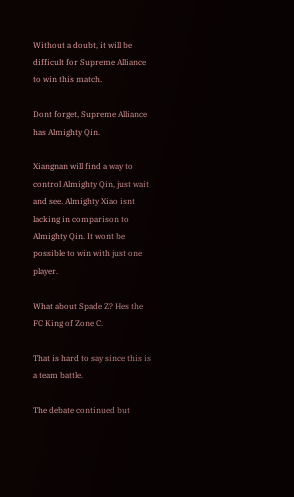Without a doubt, it will be difficult for Supreme Alliance to win this match.

Dont forget, Supreme Alliance has Almighty Qin.

Xiangnan will find a way to control Almighty Qin, just wait and see. Almighty Xiao isnt lacking in comparison to Almighty Qin. It wont be possible to win with just one player.

What about Spade Z? Hes the FC King of Zone C.

That is hard to say since this is a team battle.

The debate continued but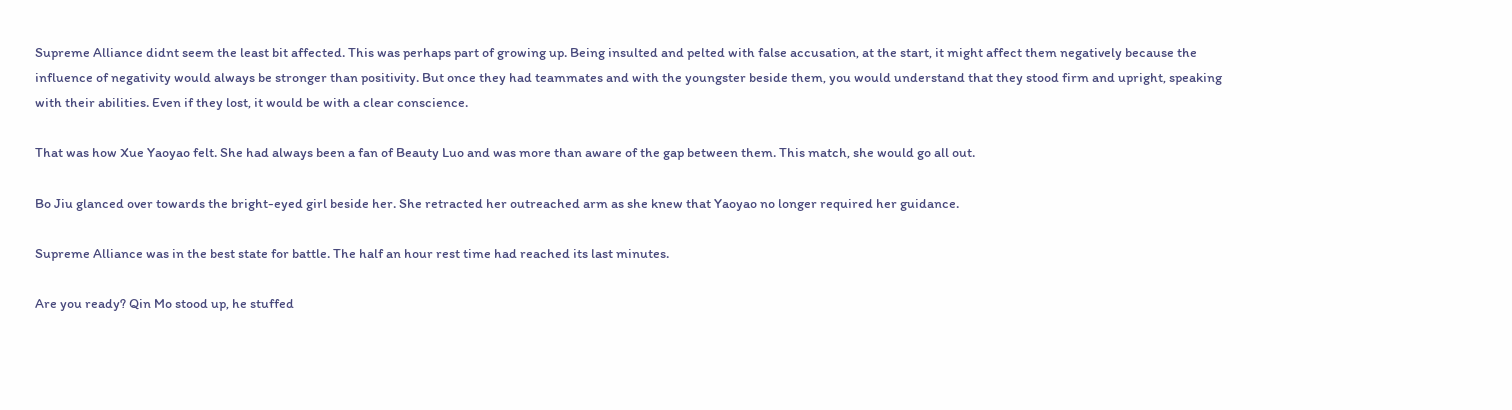Supreme Alliance didnt seem the least bit affected. This was perhaps part of growing up. Being insulted and pelted with false accusation, at the start, it might affect them negatively because the influence of negativity would always be stronger than positivity. But once they had teammates and with the youngster beside them, you would understand that they stood firm and upright, speaking with their abilities. Even if they lost, it would be with a clear conscience.

That was how Xue Yaoyao felt. She had always been a fan of Beauty Luo and was more than aware of the gap between them. This match, she would go all out.

Bo Jiu glanced over towards the bright-eyed girl beside her. She retracted her outreached arm as she knew that Yaoyao no longer required her guidance.

Supreme Alliance was in the best state for battle. The half an hour rest time had reached its last minutes.

Are you ready? Qin Mo stood up, he stuffed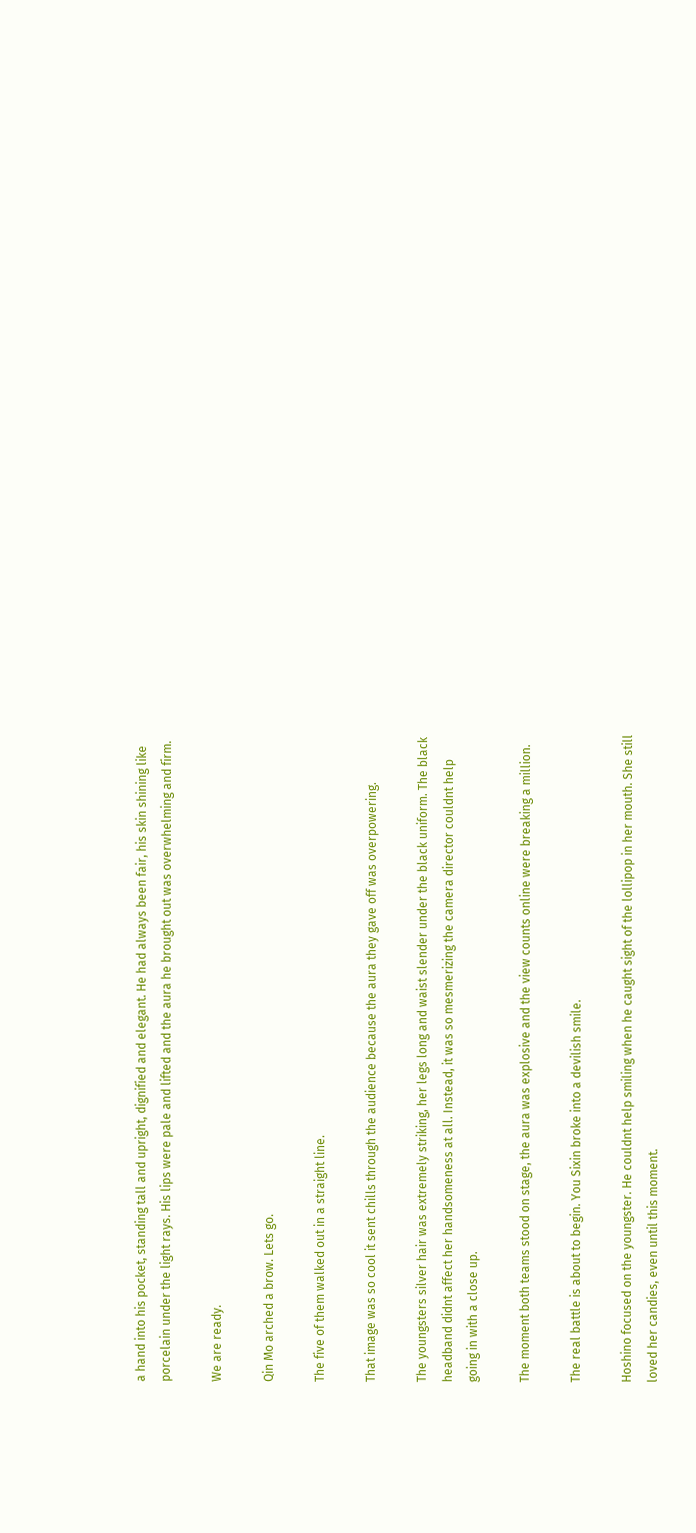a hand into his pocket, standing tall and upright, dignified and elegant. He had always been fair, his skin shining like porcelain under the light rays. His lips were pale and lifted and the aura he brought out was overwhelming and firm.

We are ready.

Qin Mo arched a brow. Lets go.

The five of them walked out in a straight line.

That image was so cool it sent chills through the audience because the aura they gave off was overpowering.

The youngsters silver hair was extremely striking, her legs long and waist slender under the black uniform. The black headband didnt affect her handsomeness at all. Instead, it was so mesmerizing the camera director couldnt help going in with a close up.

The moment both teams stood on stage, the aura was explosive and the view counts online were breaking a million.

The real battle is about to begin. You Sixin broke into a devilish smile.

Hoshino focused on the youngster. He couldnt help smiling when he caught sight of the lollipop in her mouth. She still loved her candies, even until this moment.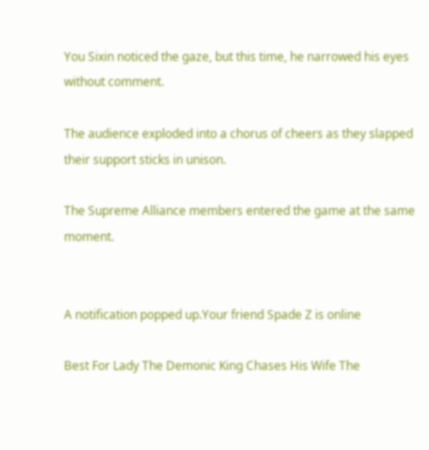You Sixin noticed the gaze, but this time, he narrowed his eyes without comment.

The audience exploded into a chorus of cheers as they slapped their support sticks in unison.

The Supreme Alliance members entered the game at the same moment.


A notification popped up.Your friend Spade Z is online

Best For Lady The Demonic King Chases His Wife The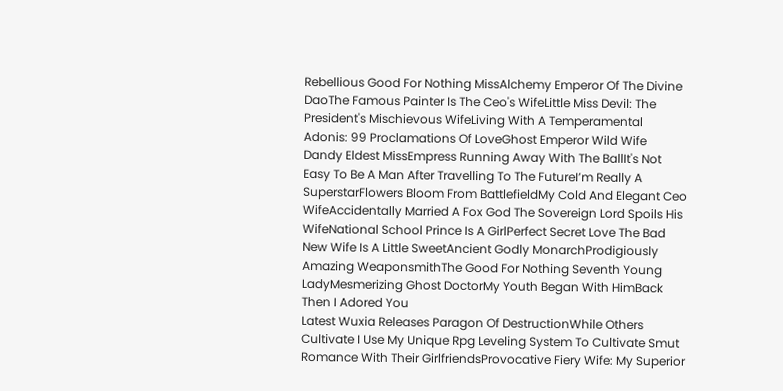Rebellious Good For Nothing MissAlchemy Emperor Of The Divine DaoThe Famous Painter Is The Ceo's WifeLittle Miss Devil: The President's Mischievous WifeLiving With A Temperamental Adonis: 99 Proclamations Of LoveGhost Emperor Wild Wife Dandy Eldest MissEmpress Running Away With The BallIt's Not Easy To Be A Man After Travelling To The FutureI’m Really A SuperstarFlowers Bloom From BattlefieldMy Cold And Elegant Ceo WifeAccidentally Married A Fox God The Sovereign Lord Spoils His WifeNational School Prince Is A GirlPerfect Secret Love The Bad New Wife Is A Little SweetAncient Godly MonarchProdigiously Amazing WeaponsmithThe Good For Nothing Seventh Young LadyMesmerizing Ghost DoctorMy Youth Began With HimBack Then I Adored You
Latest Wuxia Releases Paragon Of DestructionWhile Others Cultivate I Use My Unique Rpg Leveling System To Cultivate Smut Romance With Their GirlfriendsProvocative Fiery Wife: My Superior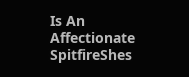Is An Affectionate SpitfireShes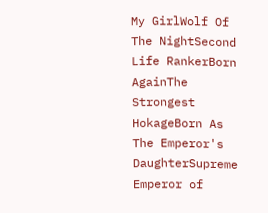My GirlWolf Of The NightSecond Life RankerBorn AgainThe Strongest HokageBorn As The Emperor's DaughterSupreme Emperor of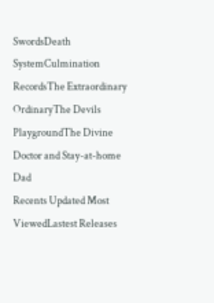SwordsDeath SystemCulmination RecordsThe Extraordinary OrdinaryThe Devils PlaygroundThe Divine Doctor and Stay-at-home Dad
Recents Updated Most ViewedLastest Releases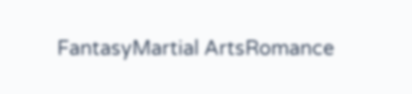FantasyMartial ArtsRomance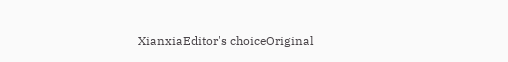XianxiaEditor's choiceOriginal